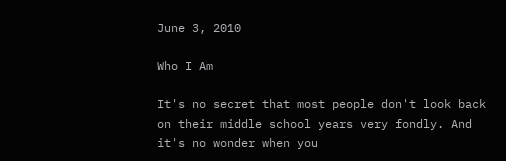June 3, 2010

Who I Am

It's no secret that most people don't look back on their middle school years very fondly. And it's no wonder when you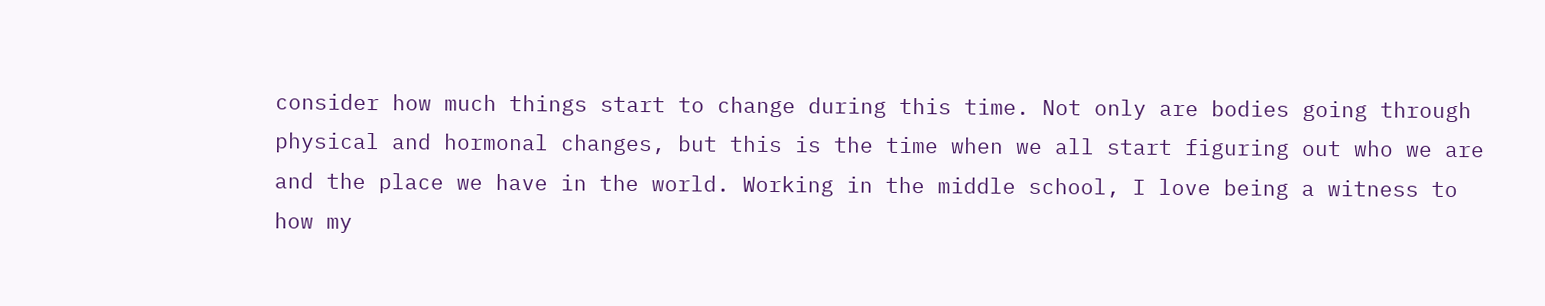consider how much things start to change during this time. Not only are bodies going through physical and hormonal changes, but this is the time when we all start figuring out who we are and the place we have in the world. Working in the middle school, I love being a witness to how my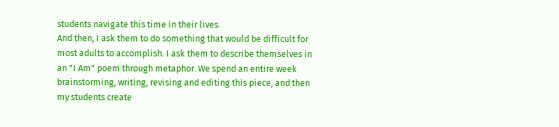students navigate this time in their lives.
And then, I ask them to do something that would be difficult for most adults to accomplish. I ask them to describe themselves in an "I Am" poem through metaphor. We spend an entire week brainstorming, writing, revising and editing this piece, and then my students create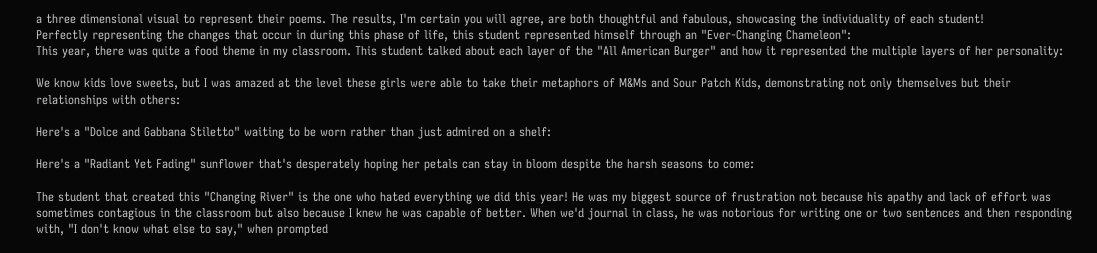a three dimensional visual to represent their poems. The results, I'm certain you will agree, are both thoughtful and fabulous, showcasing the individuality of each student!
Perfectly representing the changes that occur in during this phase of life, this student represented himself through an "Ever-Changing Chameleon":
This year, there was quite a food theme in my classroom. This student talked about each layer of the "All American Burger" and how it represented the multiple layers of her personality:

We know kids love sweets, but I was amazed at the level these girls were able to take their metaphors of M&Ms and Sour Patch Kids, demonstrating not only themselves but their relationships with others:

Here's a "Dolce and Gabbana Stiletto" waiting to be worn rather than just admired on a shelf:

Here's a "Radiant Yet Fading" sunflower that's desperately hoping her petals can stay in bloom despite the harsh seasons to come:

The student that created this "Changing River" is the one who hated everything we did this year! He was my biggest source of frustration not because his apathy and lack of effort was sometimes contagious in the classroom but also because I knew he was capable of better. When we'd journal in class, he was notorious for writing one or two sentences and then responding with, "I don't know what else to say," when prompted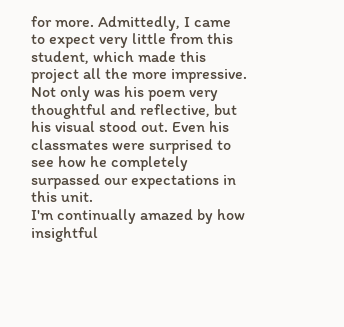for more. Admittedly, I came to expect very little from this student, which made this project all the more impressive. Not only was his poem very thoughtful and reflective, but his visual stood out. Even his classmates were surprised to see how he completely surpassed our expectations in this unit.
I'm continually amazed by how insightful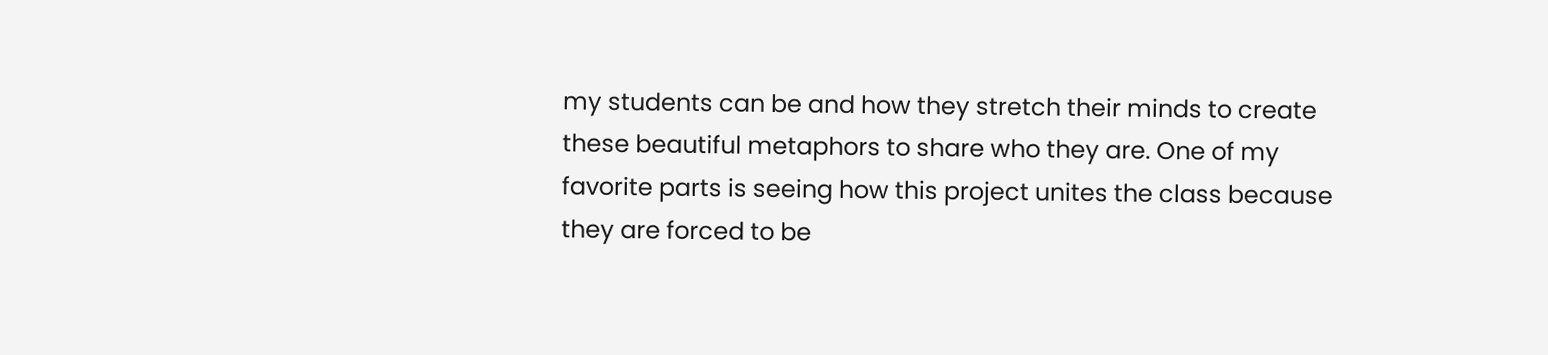my students can be and how they stretch their minds to create these beautiful metaphors to share who they are. One of my favorite parts is seeing how this project unites the class because they are forced to be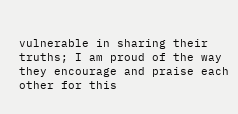vulnerable in sharing their truths; I am proud of the way they encourage and praise each other for this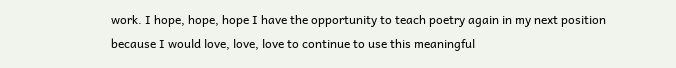work. I hope, hope, hope I have the opportunity to teach poetry again in my next position because I would love, love, love to continue to use this meaningful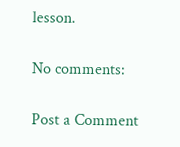lesson.

No comments:

Post a Comment